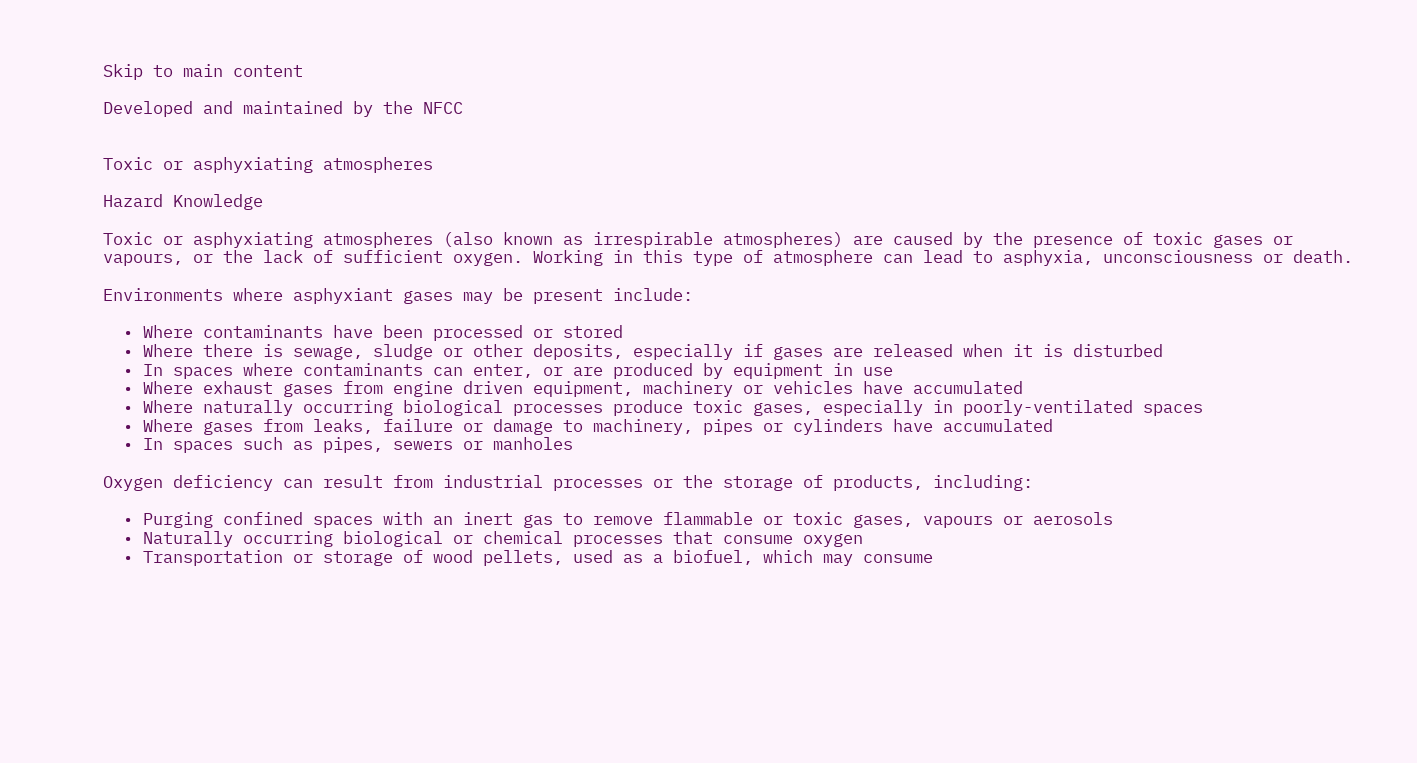Skip to main content

Developed and maintained by the NFCC


Toxic or asphyxiating atmospheres

Hazard Knowledge

Toxic or asphyxiating atmospheres (also known as irrespirable atmospheres) are caused by the presence of toxic gases or vapours, or the lack of sufficient oxygen. Working in this type of atmosphere can lead to asphyxia, unconsciousness or death.

Environments where asphyxiant gases may be present include:

  • Where contaminants have been processed or stored
  • Where there is sewage, sludge or other deposits, especially if gases are released when it is disturbed
  • In spaces where contaminants can enter, or are produced by equipment in use
  • Where exhaust gases from engine driven equipment, machinery or vehicles have accumulated
  • Where naturally occurring biological processes produce toxic gases, especially in poorly-ventilated spaces
  • Where gases from leaks, failure or damage to machinery, pipes or cylinders have accumulated
  • In spaces such as pipes, sewers or manholes

Oxygen deficiency can result from industrial processes or the storage of products, including:

  • Purging confined spaces with an inert gas to remove flammable or toxic gases, vapours or aerosols
  • Naturally occurring biological or chemical processes that consume oxygen
  • Transportation or storage of wood pellets, used as a biofuel, which may consume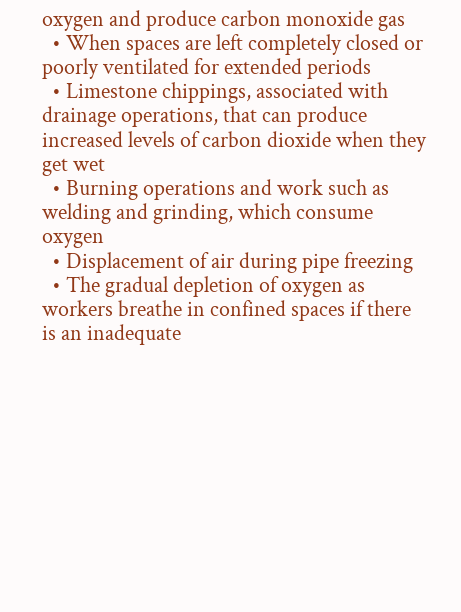oxygen and produce carbon monoxide gas
  • When spaces are left completely closed or poorly ventilated for extended periods
  • Limestone chippings, associated with drainage operations, that can produce increased levels of carbon dioxide when they get wet
  • Burning operations and work such as welding and grinding, which consume oxygen
  • Displacement of air during pipe freezing
  • The gradual depletion of oxygen as workers breathe in confined spaces if there is an inadequate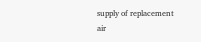supply of replacement air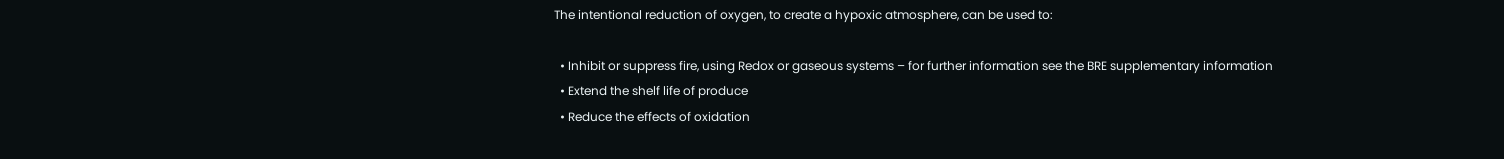The intentional reduction of oxygen, to create a hypoxic atmosphere, can be used to:

  • Inhibit or suppress fire, using Redox or gaseous systems – for further information see the BRE supplementary information
  • Extend the shelf life of produce
  • Reduce the effects of oxidation